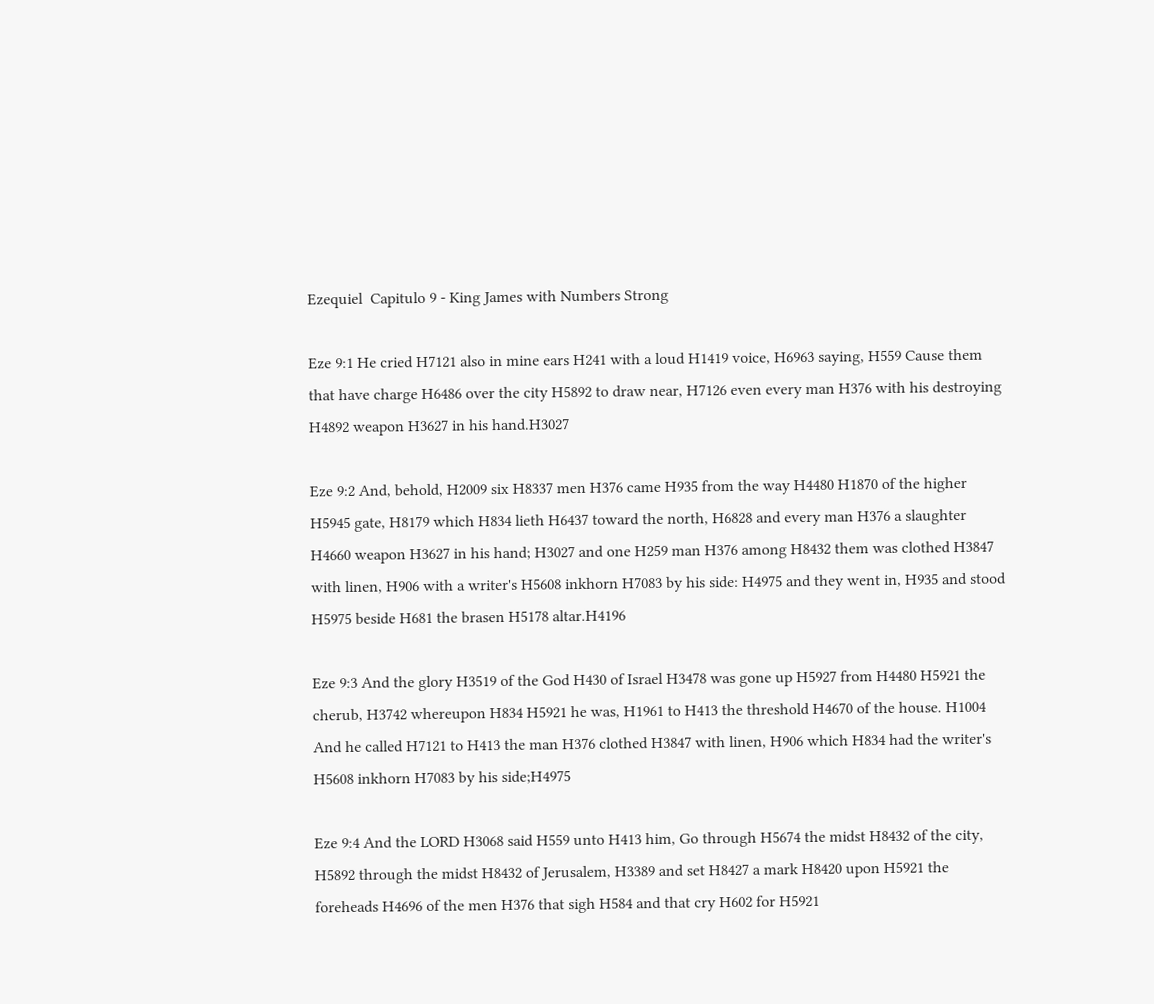Ezequiel  Capitulo 9 - King James with Numbers Strong

Eze 9:1 He cried H7121 also in mine ears H241 with a loud H1419 voice, H6963 saying, H559 Cause them that have charge H6486 over the city H5892 to draw near, H7126 even every man H376 with his destroying H4892 weapon H3627 in his hand.H3027

Eze 9:2 And, behold, H2009 six H8337 men H376 came H935 from the way H4480 H1870 of the higher H5945 gate, H8179 which H834 lieth H6437 toward the north, H6828 and every man H376 a slaughter H4660 weapon H3627 in his hand; H3027 and one H259 man H376 among H8432 them was clothed H3847 with linen, H906 with a writer's H5608 inkhorn H7083 by his side: H4975 and they went in, H935 and stood H5975 beside H681 the brasen H5178 altar.H4196

Eze 9:3 And the glory H3519 of the God H430 of Israel H3478 was gone up H5927 from H4480 H5921 the cherub, H3742 whereupon H834 H5921 he was, H1961 to H413 the threshold H4670 of the house. H1004 And he called H7121 to H413 the man H376 clothed H3847 with linen, H906 which H834 had the writer's H5608 inkhorn H7083 by his side;H4975

Eze 9:4 And the LORD H3068 said H559 unto H413 him, Go through H5674 the midst H8432 of the city, H5892 through the midst H8432 of Jerusalem, H3389 and set H8427 a mark H8420 upon H5921 the foreheads H4696 of the men H376 that sigh H584 and that cry H602 for H5921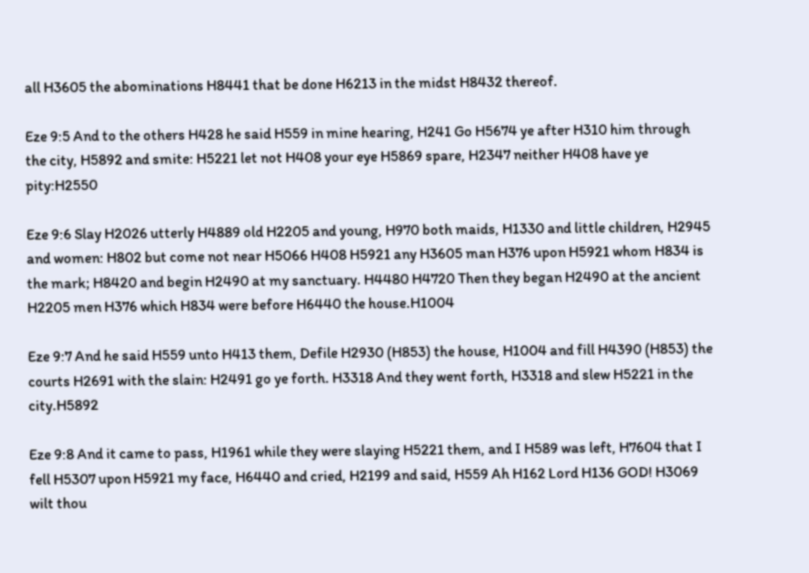all H3605 the abominations H8441 that be done H6213 in the midst H8432 thereof.

Eze 9:5 And to the others H428 he said H559 in mine hearing, H241 Go H5674 ye after H310 him through the city, H5892 and smite: H5221 let not H408 your eye H5869 spare, H2347 neither H408 have ye pity:H2550

Eze 9:6 Slay H2026 utterly H4889 old H2205 and young, H970 both maids, H1330 and little children, H2945 and women: H802 but come not near H5066 H408 H5921 any H3605 man H376 upon H5921 whom H834 is the mark; H8420 and begin H2490 at my sanctuary. H4480 H4720 Then they began H2490 at the ancient H2205 men H376 which H834 were before H6440 the house.H1004

Eze 9:7 And he said H559 unto H413 them, Defile H2930 (H853) the house, H1004 and fill H4390 (H853) the courts H2691 with the slain: H2491 go ye forth. H3318 And they went forth, H3318 and slew H5221 in the city.H5892

Eze 9:8 And it came to pass, H1961 while they were slaying H5221 them, and I H589 was left, H7604 that I fell H5307 upon H5921 my face, H6440 and cried, H2199 and said, H559 Ah H162 Lord H136 GOD! H3069 wilt thou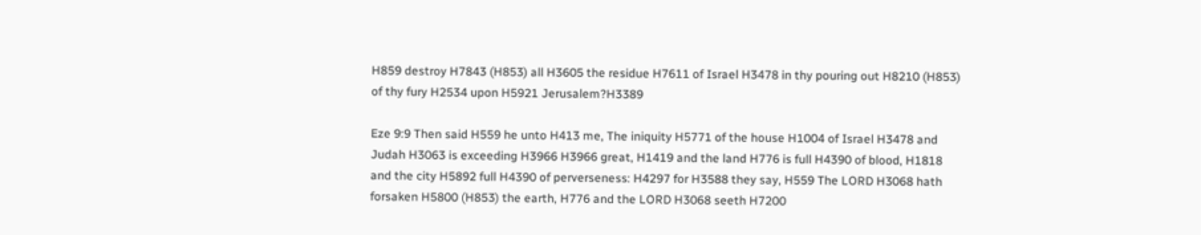H859 destroy H7843 (H853) all H3605 the residue H7611 of Israel H3478 in thy pouring out H8210 (H853) of thy fury H2534 upon H5921 Jerusalem?H3389

Eze 9:9 Then said H559 he unto H413 me, The iniquity H5771 of the house H1004 of Israel H3478 and Judah H3063 is exceeding H3966 H3966 great, H1419 and the land H776 is full H4390 of blood, H1818 and the city H5892 full H4390 of perverseness: H4297 for H3588 they say, H559 The LORD H3068 hath forsaken H5800 (H853) the earth, H776 and the LORD H3068 seeth H7200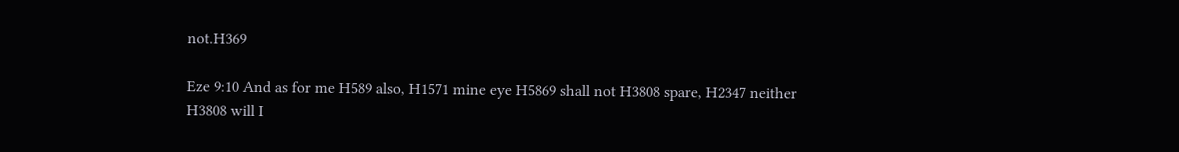not.H369

Eze 9:10 And as for me H589 also, H1571 mine eye H5869 shall not H3808 spare, H2347 neither H3808 will I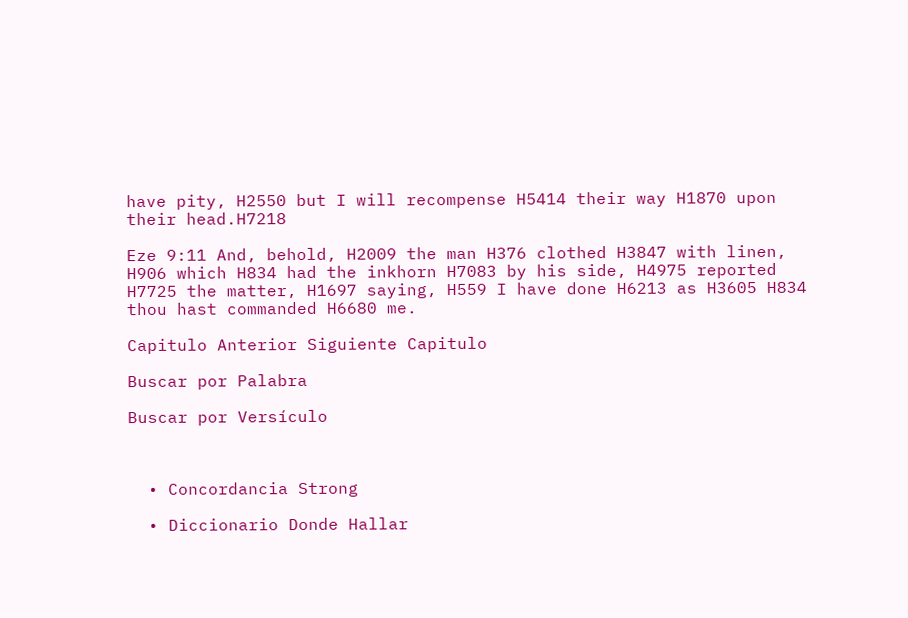have pity, H2550 but I will recompense H5414 their way H1870 upon their head.H7218

Eze 9:11 And, behold, H2009 the man H376 clothed H3847 with linen, H906 which H834 had the inkhorn H7083 by his side, H4975 reported H7725 the matter, H1697 saying, H559 I have done H6213 as H3605 H834 thou hast commanded H6680 me.

Capitulo Anterior Siguiente Capitulo

Buscar por Palabra

Buscar por Versículo



  • Concordancia Strong

  • Diccionario Donde Hallar